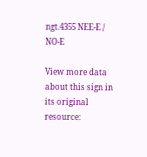ngt.4355 NEE-E / NO-E

View more data about this sign in its original resource: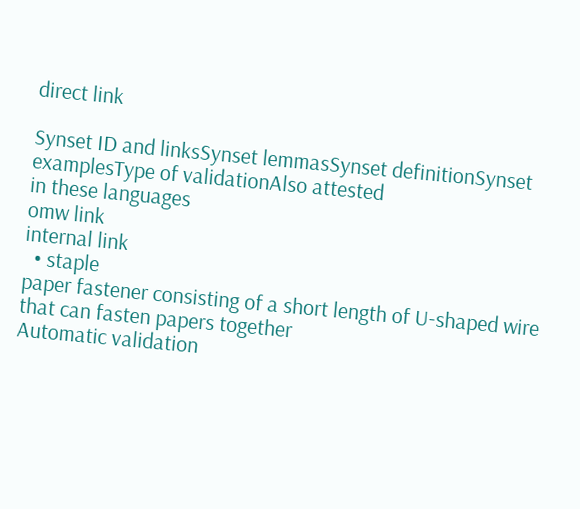direct link

Synset ID and linksSynset lemmasSynset definitionSynset examplesType of validationAlso attested
in these languages
omw link
internal link
  • staple
paper fastener consisting of a short length of U-shaped wire that can fasten papers together
Automatic validation